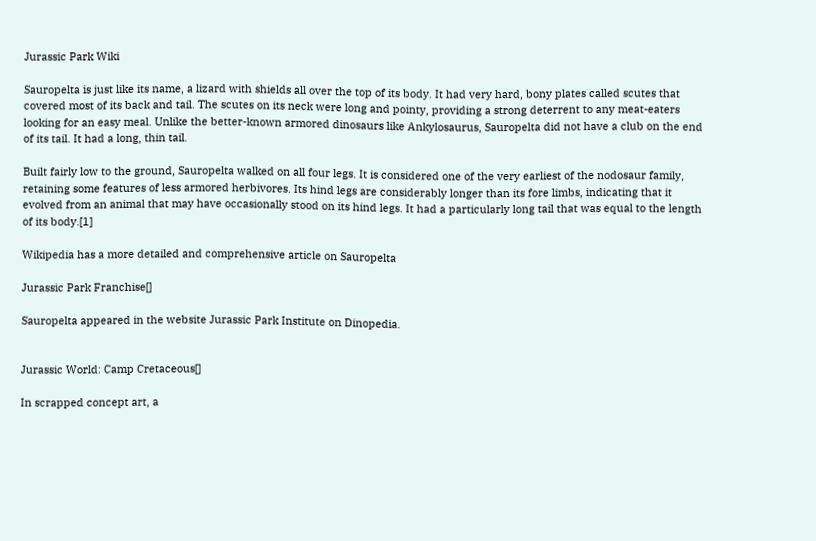Jurassic Park Wiki

Sauropelta is just like its name, a lizard with shields all over the top of its body. It had very hard, bony plates called scutes that covered most of its back and tail. The scutes on its neck were long and pointy, providing a strong deterrent to any meat-eaters looking for an easy meal. Unlike the better-known armored dinosaurs like Ankylosaurus, Sauropelta did not have a club on the end of its tail. It had a long, thin tail.

Built fairly low to the ground, Sauropelta walked on all four legs. It is considered one of the very earliest of the nodosaur family, retaining some features of less armored herbivores. Its hind legs are considerably longer than its fore limbs, indicating that it evolved from an animal that may have occasionally stood on its hind legs. It had a particularly long tail that was equal to the length of its body.[1]

Wikipedia has a more detailed and comprehensive article on Sauropelta

Jurassic Park Franchise[]

Sauropelta appeared in the website Jurassic Park Institute on Dinopedia.


Jurassic World: Camp Cretaceous[]

In scrapped concept art, a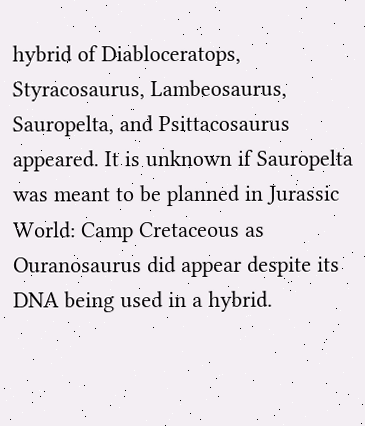hybrid of Diabloceratops, Styracosaurus, Lambeosaurus, Sauropelta, and Psittacosaurus appeared. It is unknown if Sauropelta was meant to be planned in Jurassic World: Camp Cretaceous as Ouranosaurus did appear despite its DNA being used in a hybrid.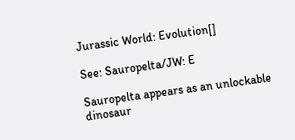Jurassic World: Evolution[]

See: Sauropelta/JW: E

Sauropelta appears as an unlockable dinosaur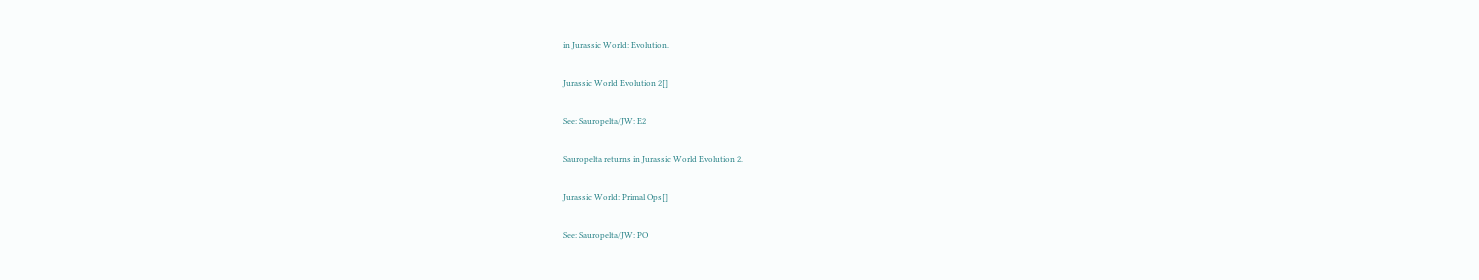in Jurassic World: Evolution.

Jurassic World Evolution 2[]

See: Sauropelta/JW: E2

Sauropelta returns in Jurassic World Evolution 2.

Jurassic World: Primal Ops[]

See: Sauropelta/JW: PO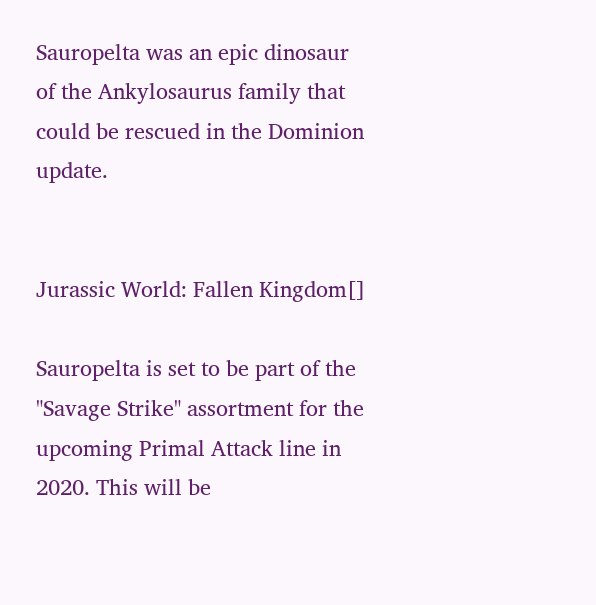Sauropelta was an epic dinosaur of the Ankylosaurus family that could be rescued in the Dominion update.


Jurassic World: Fallen Kingdom[]

Sauropelta is set to be part of the "Savage Strike" assortment for the upcoming Primal Attack line in 2020. This will be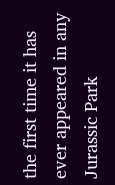the first time it has ever appeared in any Jurassic Park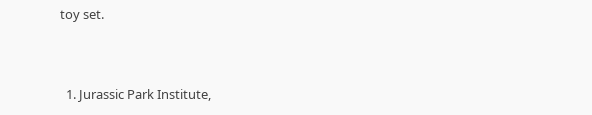toy set.


  1. Jurassic Park Institute,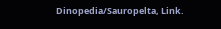Dinopedia/Sauropelta, Link.